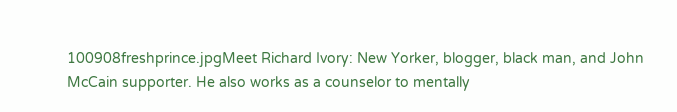100908freshprince.jpgMeet Richard Ivory: New Yorker, blogger, black man, and John McCain supporter. He also works as a counselor to mentally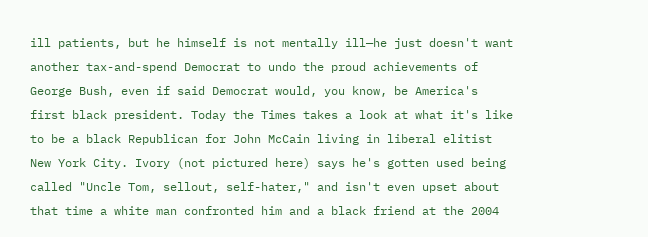ill patients, but he himself is not mentally ill—he just doesn't want another tax-and-spend Democrat to undo the proud achievements of George Bush, even if said Democrat would, you know, be America's first black president. Today the Times takes a look at what it's like to be a black Republican for John McCain living in liberal elitist New York City. Ivory (not pictured here) says he's gotten used being called "Uncle Tom, sellout, self-hater," and isn't even upset about that time a white man confronted him and a black friend at the 2004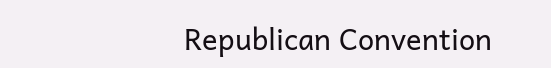Republican Convention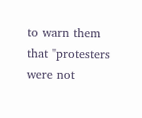to warn them that "protesters were not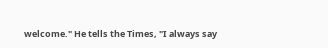welcome." He tells the Times, "I always say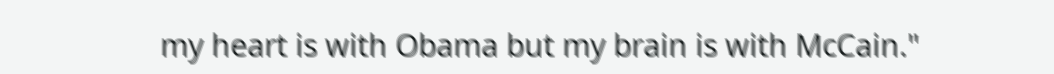my heart is with Obama but my brain is with McCain."